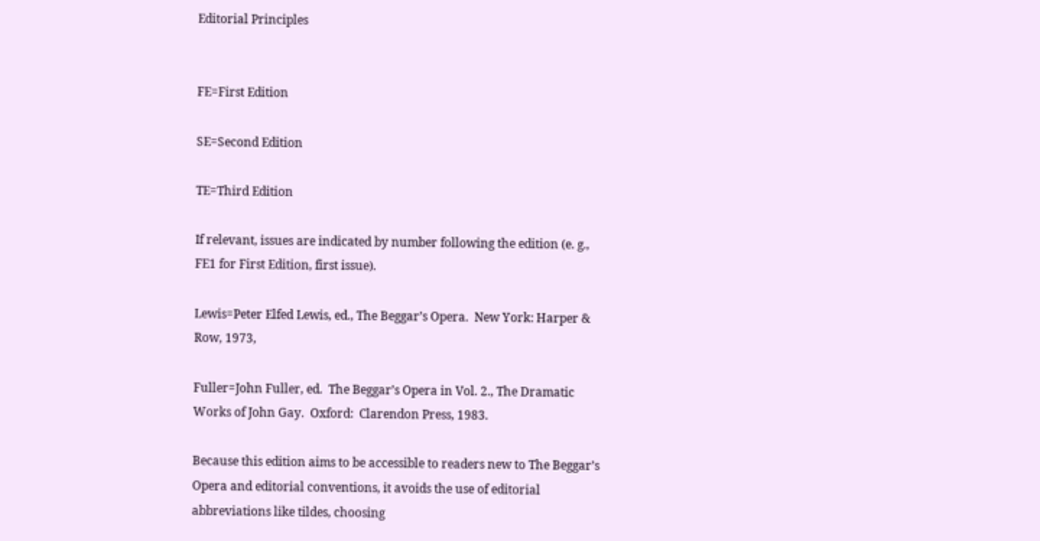Editorial Principles


FE=First Edition

SE=Second Edition

TE=Third Edition

If relevant, issues are indicated by number following the edition (e. g., FE1 for First Edition, first issue).

Lewis=Peter Elfed Lewis, ed., The Beggar’s Opera.  New York: Harper & Row, 1973,

Fuller=John Fuller, ed.  The Beggar’s Opera in Vol. 2., The Dramatic Works of John Gay.  Oxford:  Clarendon Press, 1983.

Because this edition aims to be accessible to readers new to The Beggar’s Opera and editorial conventions, it avoids the use of editorial abbreviations like tildes, choosing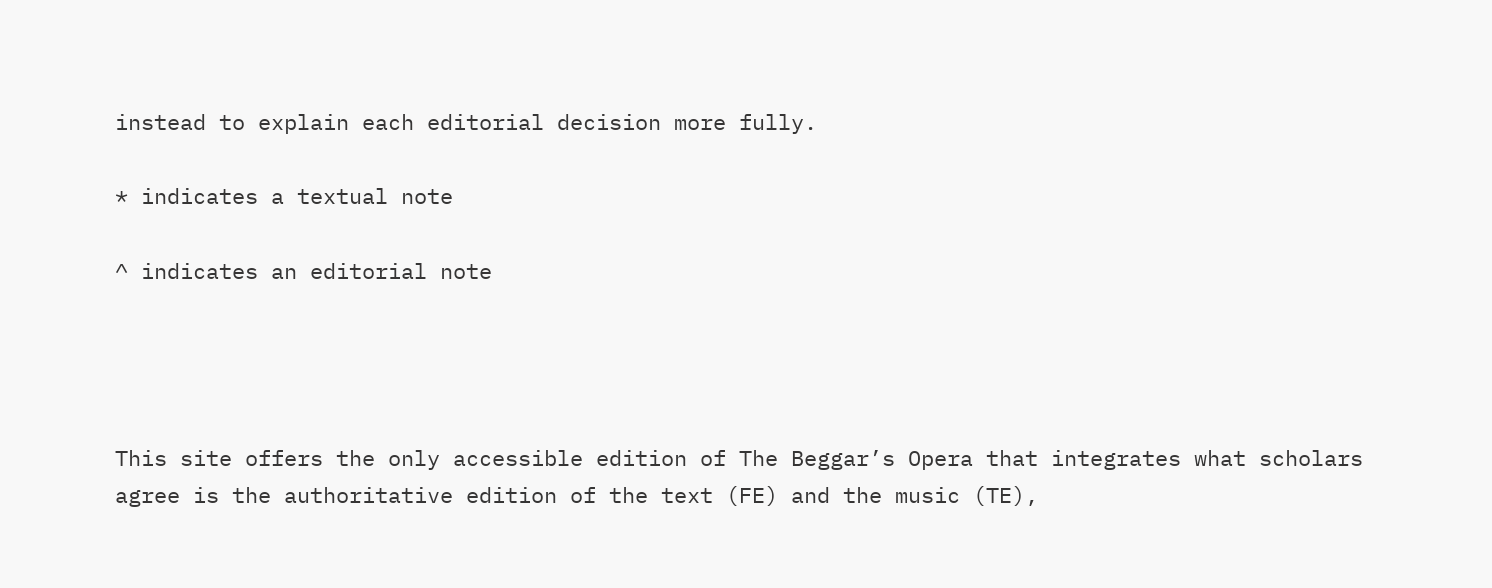instead to explain each editorial decision more fully.

* indicates a textual note

^ indicates an editorial note




This site offers the only accessible edition of The Beggar’s Opera that integrates what scholars agree is the authoritative edition of the text (FE) and the music (TE),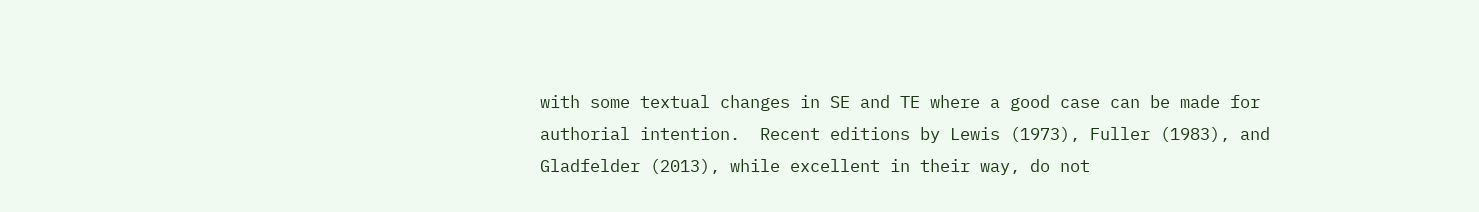with some textual changes in SE and TE where a good case can be made for authorial intention.  Recent editions by Lewis (1973), Fuller (1983), and Gladfelder (2013), while excellent in their way, do not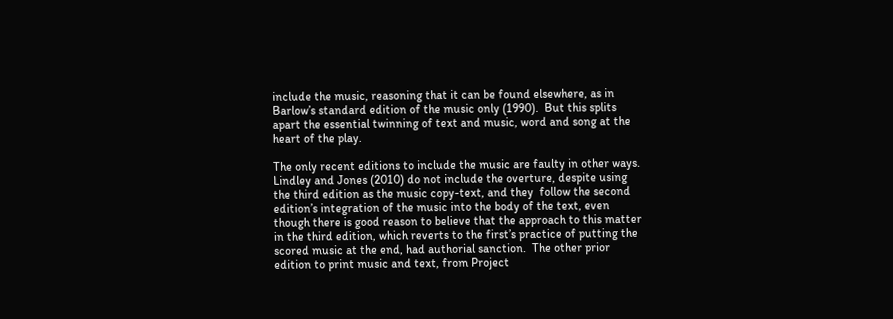include the music, reasoning that it can be found elsewhere, as in Barlow’s standard edition of the music only (1990).  But this splits apart the essential twinning of text and music, word and song at the heart of the play.

The only recent editions to include the music are faulty in other ways.  Lindley and Jones (2010) do not include the overture, despite using the third edition as the music copy-text, and they  follow the second edition’s integration of the music into the body of the text, even though there is good reason to believe that the approach to this matter in the third edition, which reverts to the first’s practice of putting the scored music at the end, had authorial sanction.  The other prior edition to print music and text, from Project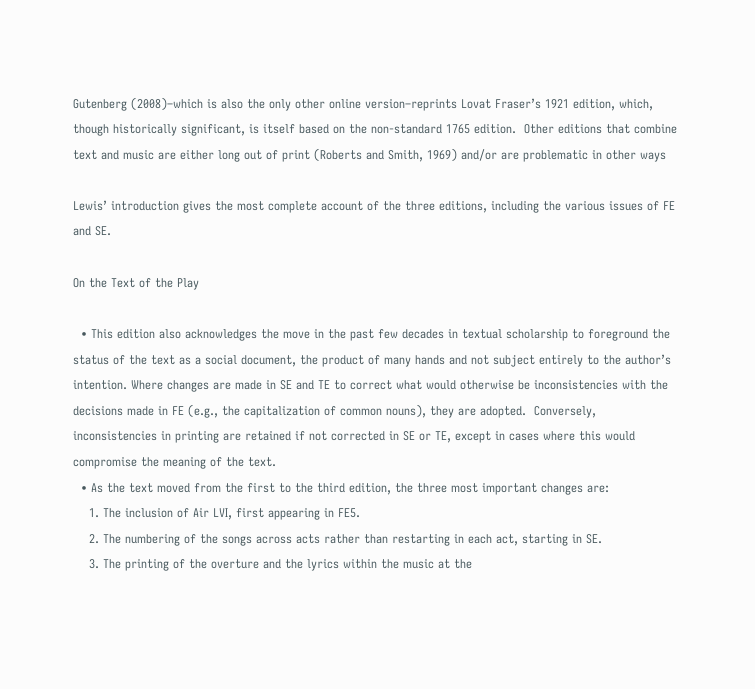Gutenberg (2008)–which is also the only other online version–reprints Lovat Fraser’s 1921 edition, which, though historically significant, is itself based on the non-standard 1765 edition.  Other editions that combine text and music are either long out of print (Roberts and Smith, 1969) and/or are problematic in other ways

Lewis’ introduction gives the most complete account of the three editions, including the various issues of FE and SE.

On the Text of the Play

  • This edition also acknowledges the move in the past few decades in textual scholarship to foreground the status of the text as a social document, the product of many hands and not subject entirely to the author’s intention. Where changes are made in SE and TE to correct what would otherwise be inconsistencies with the decisions made in FE (e.g., the capitalization of common nouns), they are adopted.  Conversely, inconsistencies in printing are retained if not corrected in SE or TE, except in cases where this would compromise the meaning of the text.
  • As the text moved from the first to the third edition, the three most important changes are:
    1. The inclusion of Air LVI, first appearing in FE5.
    2. The numbering of the songs across acts rather than restarting in each act, starting in SE.
    3. The printing of the overture and the lyrics within the music at the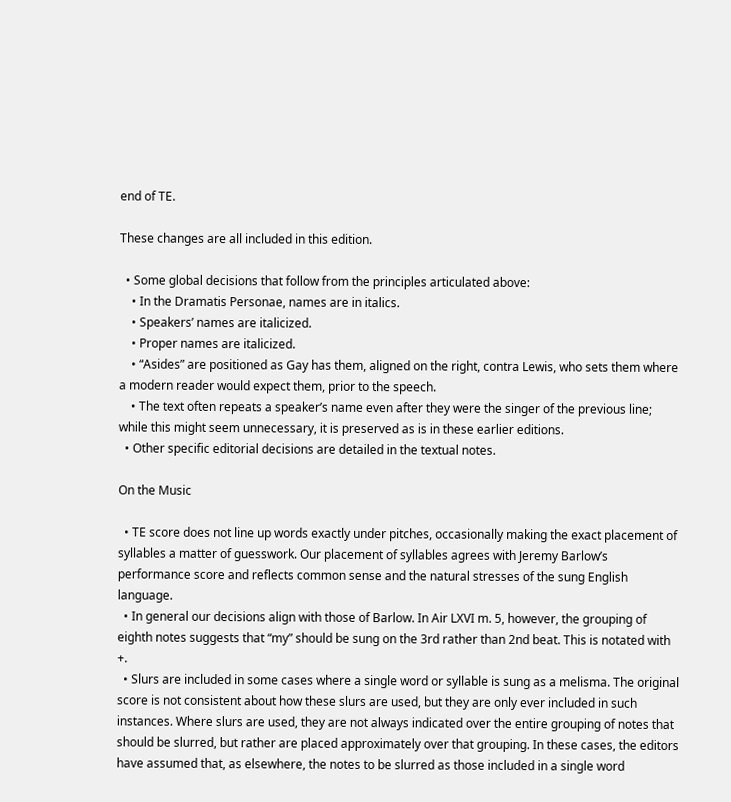end of TE.

These changes are all included in this edition.

  • Some global decisions that follow from the principles articulated above:
    • In the Dramatis Personae, names are in italics.
    • Speakers’ names are italicized.
    • Proper names are italicized.
    • “Asides” are positioned as Gay has them, aligned on the right, contra Lewis, who sets them where a modern reader would expect them, prior to the speech.
    • The text often repeats a speaker’s name even after they were the singer of the previous line; while this might seem unnecessary, it is preserved as is in these earlier editions.
  • Other specific editorial decisions are detailed in the textual notes.

On the Music

  • TE score does not line up words exactly under pitches, occasionally making the exact placement of syllables a matter of guesswork. Our placement of syllables agrees with Jeremy Barlow’s performance score and reflects common sense and the natural stresses of the sung English language.
  • In general our decisions align with those of Barlow. In Air LXVI m. 5, however, the grouping of eighth notes suggests that “my” should be sung on the 3rd rather than 2nd beat. This is notated with +.
  • Slurs are included in some cases where a single word or syllable is sung as a melisma. The original score is not consistent about how these slurs are used, but they are only ever included in such instances. Where slurs are used, they are not always indicated over the entire grouping of notes that should be slurred, but rather are placed approximately over that grouping. In these cases, the editors have assumed that, as elsewhere, the notes to be slurred as those included in a single word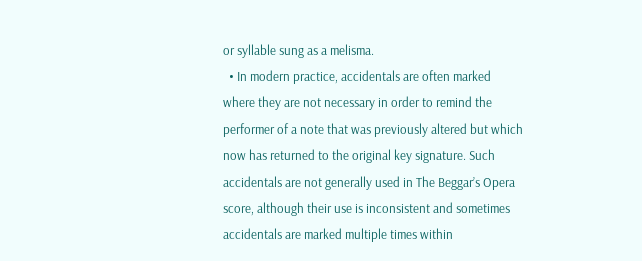or syllable sung as a melisma.
  • In modern practice, accidentals are often marked where they are not necessary in order to remind the performer of a note that was previously altered but which now has returned to the original key signature. Such accidentals are not generally used in The Beggar’s Opera score, although their use is inconsistent and sometimes accidentals are marked multiple times within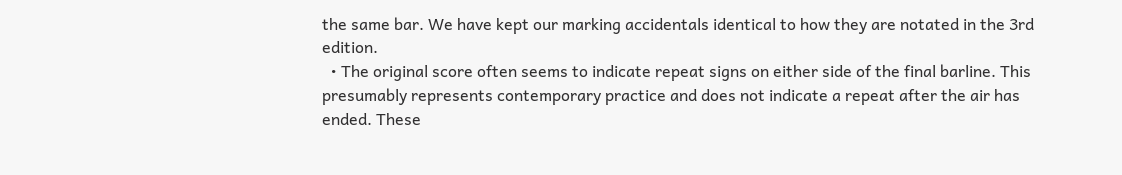the same bar. We have kept our marking accidentals identical to how they are notated in the 3rd edition.
  • The original score often seems to indicate repeat signs on either side of the final barline. This presumably represents contemporary practice and does not indicate a repeat after the air has ended. These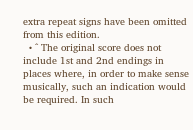extra repeat signs have been omitted from this edition.
  • ^ The original score does not include 1st and 2nd endings in places where, in order to make sense musically, such an indication would be required. In such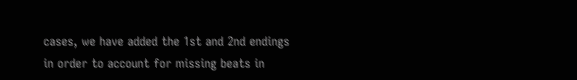cases, we have added the 1st and 2nd endings in order to account for missing beats in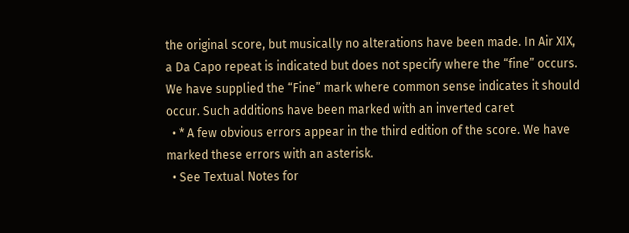the original score, but musically no alterations have been made. In Air XIX, a Da Capo repeat is indicated but does not specify where the “fine” occurs. We have supplied the “Fine” mark where common sense indicates it should occur. Such additions have been marked with an inverted caret
  • * A few obvious errors appear in the third edition of the score. We have marked these errors with an asterisk.
  • See Textual Notes for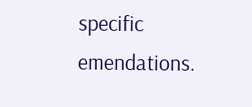specific emendations.